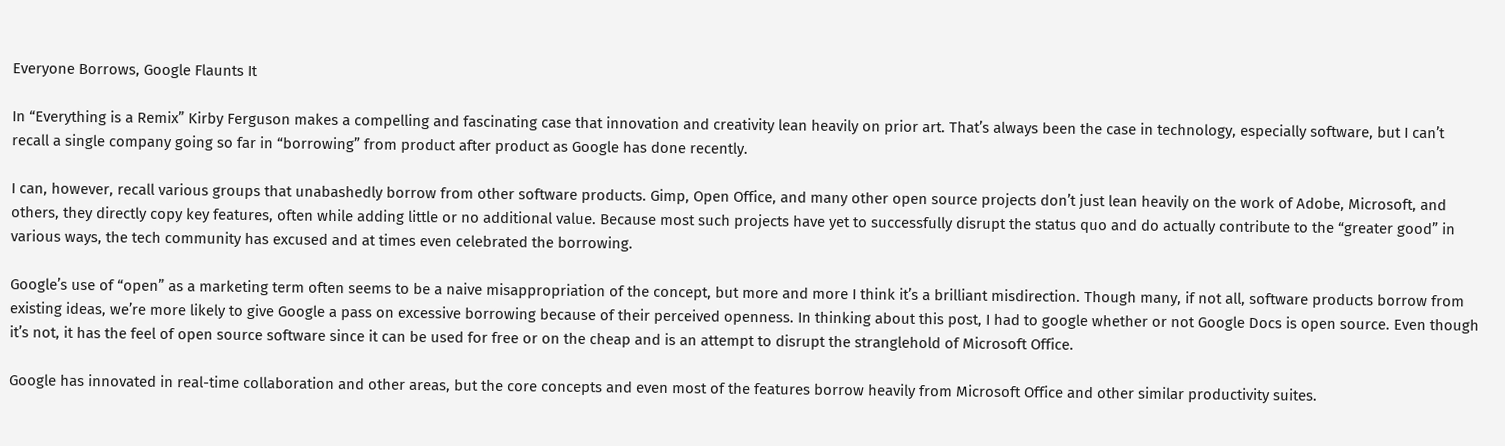Everyone Borrows, Google Flaunts It

In “Everything is a Remix” Kirby Ferguson makes a compelling and fascinating case that innovation and creativity lean heavily on prior art. That’s always been the case in technology, especially software, but I can’t recall a single company going so far in “borrowing” from product after product as Google has done recently.

I can, however, recall various groups that unabashedly borrow from other software products. Gimp, Open Office, and many other open source projects don’t just lean heavily on the work of Adobe, Microsoft, and others, they directly copy key features, often while adding little or no additional value. Because most such projects have yet to successfully disrupt the status quo and do actually contribute to the “greater good” in various ways, the tech community has excused and at times even celebrated the borrowing.

Google’s use of “open” as a marketing term often seems to be a naive misappropriation of the concept, but more and more I think it’s a brilliant misdirection. Though many, if not all, software products borrow from existing ideas, we’re more likely to give Google a pass on excessive borrowing because of their perceived openness. In thinking about this post, I had to google whether or not Google Docs is open source. Even though it’s not, it has the feel of open source software since it can be used for free or on the cheap and is an attempt to disrupt the stranglehold of Microsoft Office.

Google has innovated in real-time collaboration and other areas, but the core concepts and even most of the features borrow heavily from Microsoft Office and other similar productivity suites.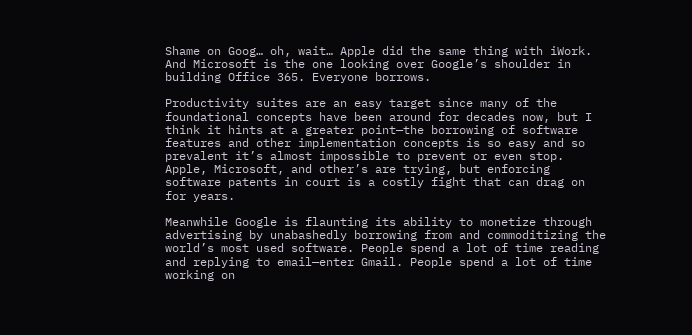Shame on Goog… oh, wait… Apple did the same thing with iWork. And Microsoft is the one looking over Google’s shoulder in building Office 365. Everyone borrows.

Productivity suites are an easy target since many of the foundational concepts have been around for decades now, but I think it hints at a greater point—the borrowing of software features and other implementation concepts is so easy and so prevalent it’s almost impossible to prevent or even stop. Apple, Microsoft, and other’s are trying, but enforcing software patents in court is a costly fight that can drag on for years.

Meanwhile Google is flaunting its ability to monetize through advertising by unabashedly borrowing from and commoditizing the world’s most used software. People spend a lot of time reading and replying to email—enter Gmail. People spend a lot of time working on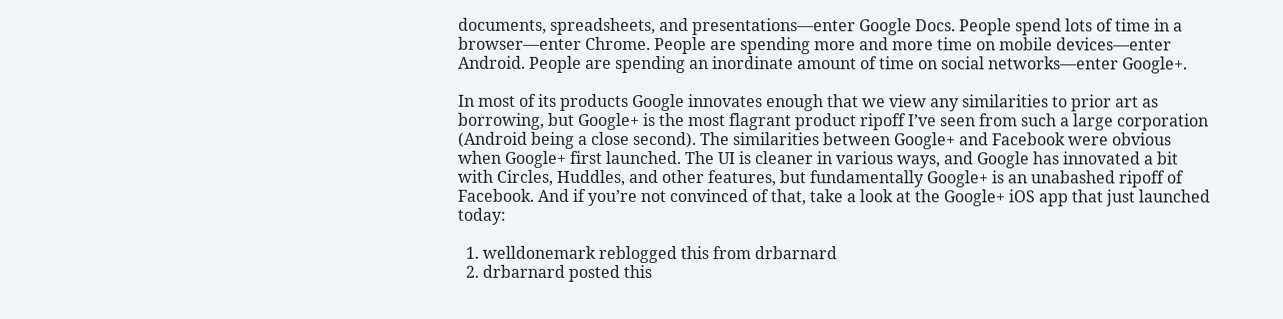documents, spreadsheets, and presentations—enter Google Docs. People spend lots of time in a browser—enter Chrome. People are spending more and more time on mobile devices—enter Android. People are spending an inordinate amount of time on social networks—enter Google+.

In most of its products Google innovates enough that we view any similarities to prior art as borrowing, but Google+ is the most flagrant product ripoff I’ve seen from such a large corporation (Android being a close second). The similarities between Google+ and Facebook were obvious when Google+ first launched. The UI is cleaner in various ways, and Google has innovated a bit with Circles, Huddles, and other features, but fundamentally Google+ is an unabashed ripoff of Facebook. And if you’re not convinced of that, take a look at the Google+ iOS app that just launched today:

  1. welldonemark reblogged this from drbarnard
  2. drbarnard posted this